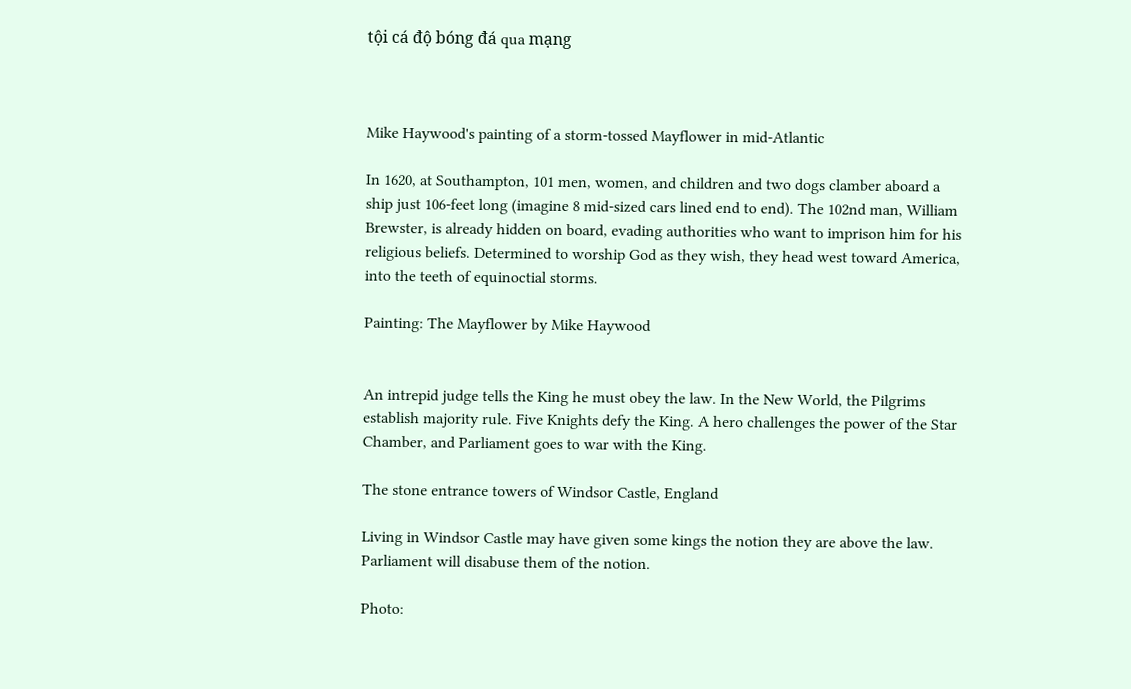tội cá độ bóng đá qua mạng



Mike Haywood's painting of a storm-tossed Mayflower in mid-Atlantic

In 1620, at Southampton, 101 men, women, and children and two dogs clamber aboard a ship just 106-feet long (imagine 8 mid-sized cars lined end to end). The 102nd man, William Brewster, is already hidden on board, evading authorities who want to imprison him for his religious beliefs. Determined to worship God as they wish, they head west toward America, into the teeth of equinoctial storms.

Painting: The Mayflower by Mike Haywood


An intrepid judge tells the King he must obey the law. In the New World, the Pilgrims establish majority rule. Five Knights defy the King. A hero challenges the power of the Star Chamber, and Parliament goes to war with the King.

The stone entrance towers of Windsor Castle, England

Living in Windsor Castle may have given some kings the notion they are above the law. Parliament will disabuse them of the notion.

Photo: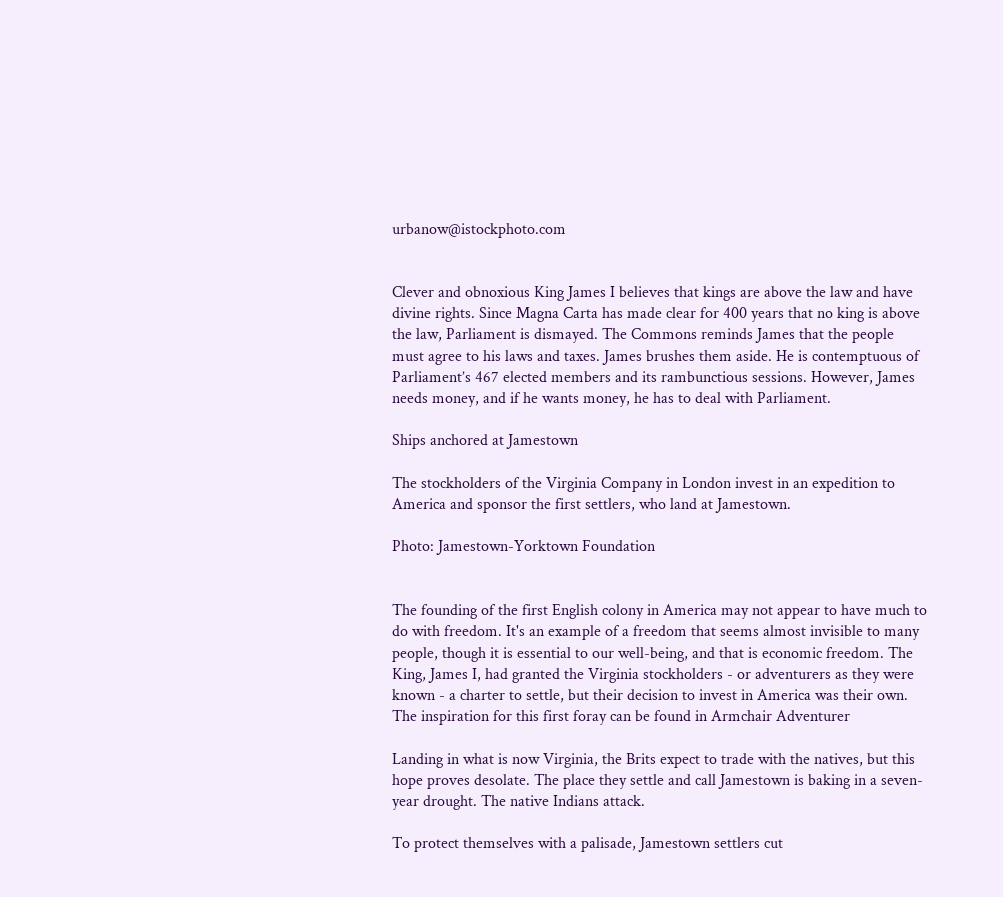urbanow@istockphoto.com


Clever and obnoxious King James I believes that kings are above the law and have divine rights. Since Magna Carta has made clear for 400 years that no king is above the law, Parliament is dismayed. The Commons reminds James that the people must agree to his laws and taxes. James brushes them aside. He is contemptuous of Parliament’s 467 elected members and its rambunctious sessions. However, James needs money, and if he wants money, he has to deal with Parliament.

Ships anchored at Jamestown

The stockholders of the Virginia Company in London invest in an expedition to America and sponsor the first settlers, who land at Jamestown.

Photo: Jamestown-Yorktown Foundation


The founding of the first English colony in America may not appear to have much to do with freedom. It's an example of a freedom that seems almost invisible to many people, though it is essential to our well-being, and that is economic freedom. The King, James I, had granted the Virginia stockholders - or adventurers as they were known - a charter to settle, but their decision to invest in America was their own. The inspiration for this first foray can be found in Armchair Adventurer

Landing in what is now Virginia, the Brits expect to trade with the natives, but this hope proves desolate. The place they settle and call Jamestown is baking in a seven-year drought. The native Indians attack.

To protect themselves with a palisade, Jamestown settlers cut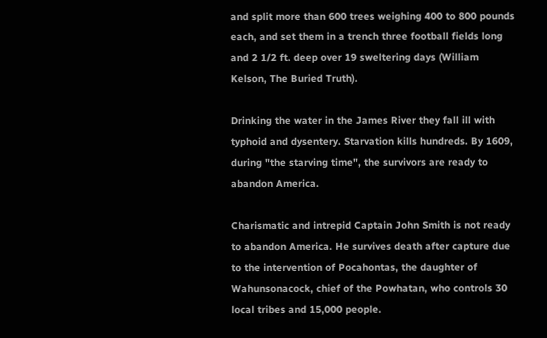and split more than 600 trees weighing 400 to 800 pounds each, and set them in a trench three football fields long and 2 1/2 ft. deep over 19 sweltering days (William Kelson, The Buried Truth).

Drinking the water in the James River they fall ill with typhoid and dysentery. Starvation kills hundreds. By 1609, during "the starving time", the survivors are ready to abandon America.

Charismatic and intrepid Captain John Smith is not ready to abandon America. He survives death after capture due to the intervention of Pocahontas, the daughter of Wahunsonacock, chief of the Powhatan, who controls 30 local tribes and 15,000 people.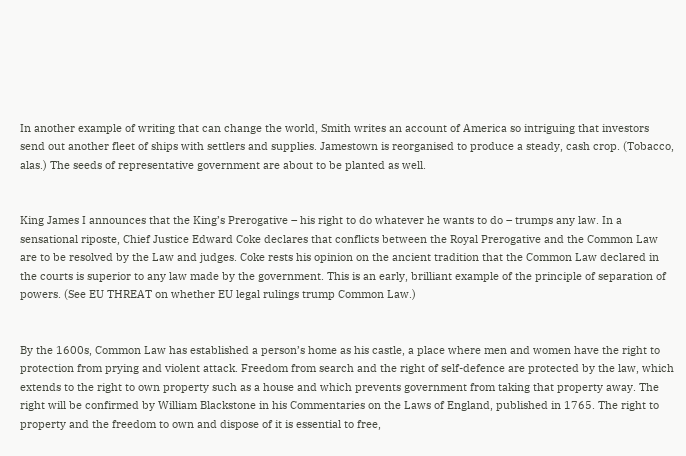In another example of writing that can change the world, Smith writes an account of America so intriguing that investors send out another fleet of ships with settlers and supplies. Jamestown is reorganised to produce a steady, cash crop. (Tobacco, alas.) The seeds of representative government are about to be planted as well.


King James I announces that the King’s Prerogative – his right to do whatever he wants to do – trumps any law. In a sensational riposte, Chief Justice Edward Coke declares that conflicts between the Royal Prerogative and the Common Law are to be resolved by the Law and judges. Coke rests his opinion on the ancient tradition that the Common Law declared in the courts is superior to any law made by the government. This is an early, brilliant example of the principle of separation of powers. (See EU THREAT on whether EU legal rulings trump Common Law.)


By the 1600s, Common Law has established a person’s home as his castle, a place where men and women have the right to protection from prying and violent attack. Freedom from search and the right of self-defence are protected by the law, which extends to the right to own property such as a house and which prevents government from taking that property away. The right will be confirmed by William Blackstone in his Commentaries on the Laws of England, published in 1765. The right to property and the freedom to own and dispose of it is essential to free,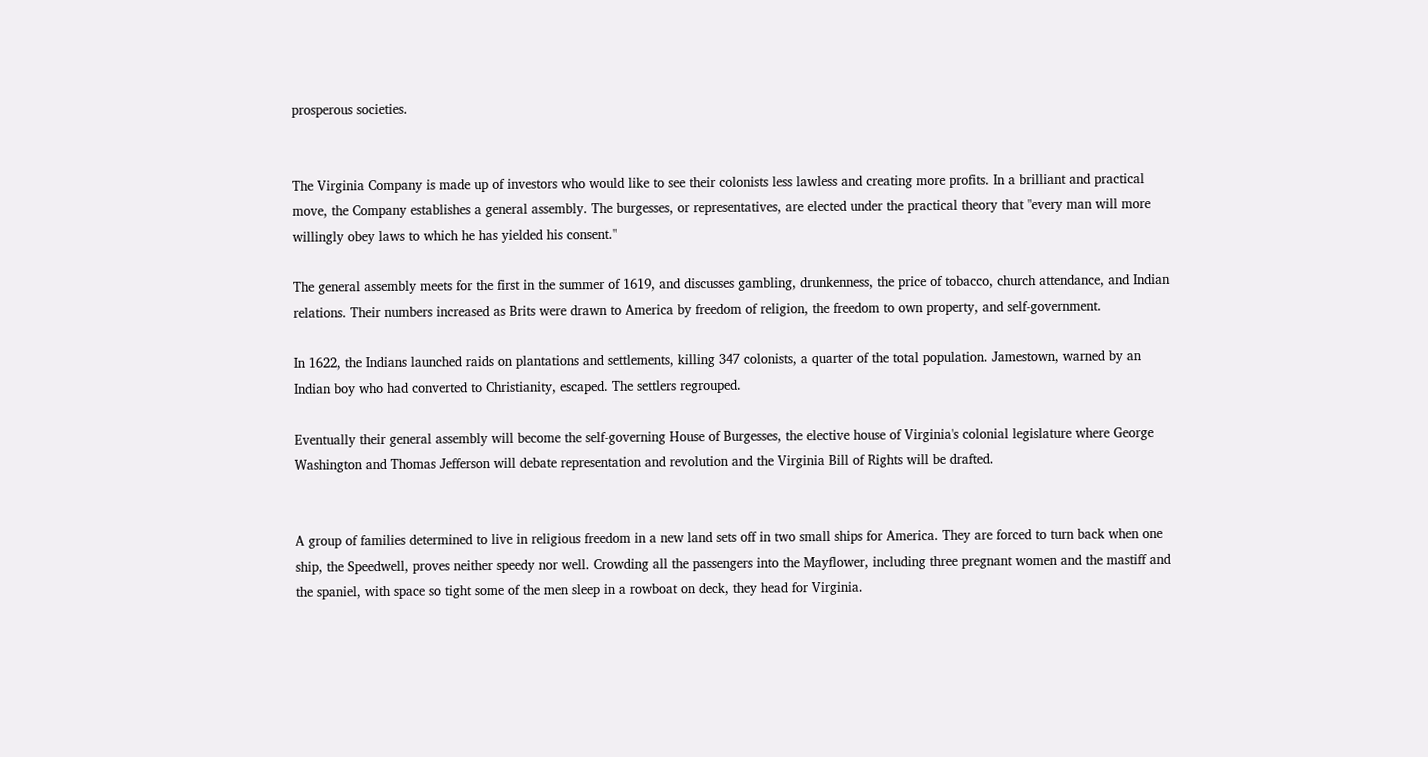prosperous societies.


The Virginia Company is made up of investors who would like to see their colonists less lawless and creating more profits. In a brilliant and practical move, the Company establishes a general assembly. The burgesses, or representatives, are elected under the practical theory that "every man will more willingly obey laws to which he has yielded his consent."

The general assembly meets for the first in the summer of 1619, and discusses gambling, drunkenness, the price of tobacco, church attendance, and Indian relations. Their numbers increased as Brits were drawn to America by freedom of religion, the freedom to own property, and self-government.

In 1622, the Indians launched raids on plantations and settlements, killing 347 colonists, a quarter of the total population. Jamestown, warned by an Indian boy who had converted to Christianity, escaped. The settlers regrouped.

Eventually their general assembly will become the self-governing House of Burgesses, the elective house of Virginia's colonial legislature where George Washington and Thomas Jefferson will debate representation and revolution and the Virginia Bill of Rights will be drafted.


A group of families determined to live in religious freedom in a new land sets off in two small ships for America. They are forced to turn back when one ship, the Speedwell, proves neither speedy nor well. Crowding all the passengers into the Mayflower, including three pregnant women and the mastiff and the spaniel, with space so tight some of the men sleep in a rowboat on deck, they head for Virginia.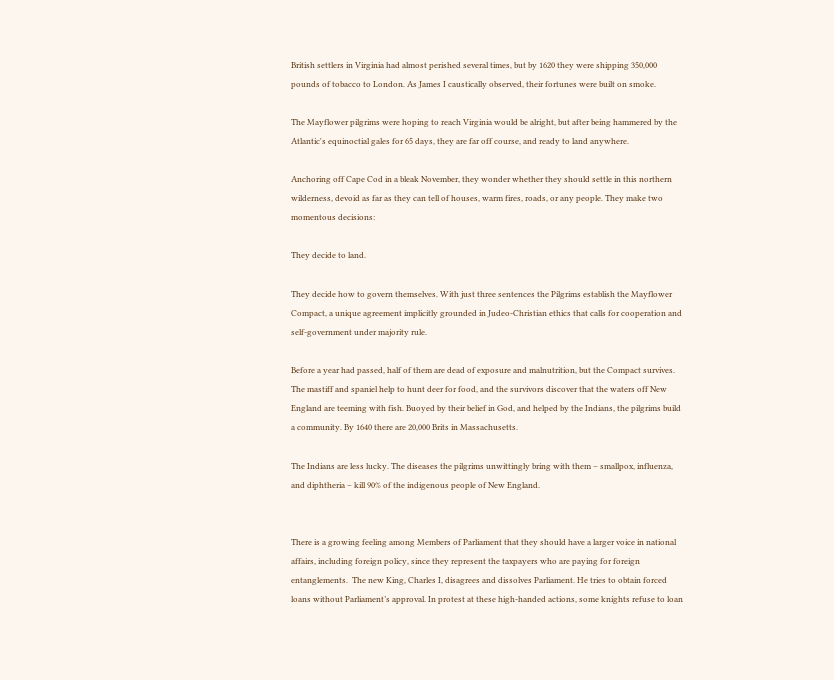British settlers in Virginia had almost perished several times, but by 1620 they were shipping 350,000 pounds of tobacco to London. As James I caustically observed, their fortunes were built on smoke.

The Mayflower pilgrims were hoping to reach Virginia would be alright, but after being hammered by the Atlantic's equinoctial gales for 65 days, they are far off course, and ready to land anywhere.

Anchoring off Cape Cod in a bleak November, they wonder whether they should settle in this northern wilderness, devoid as far as they can tell of houses, warm fires, roads, or any people. They make two momentous decisions:

They decide to land.

They decide how to govern themselves. With just three sentences the Pilgrims establish the Mayflower Compact, a unique agreement implicitly grounded in Judeo-Christian ethics that calls for cooperation and self-government under majority rule.

Before a year had passed, half of them are dead of exposure and malnutrition, but the Compact survives. The mastiff and spaniel help to hunt deer for food, and the survivors discover that the waters off New England are teeming with fish. Buoyed by their belief in God, and helped by the Indians, the pilgrims build a community. By 1640 there are 20,000 Brits in Massachusetts.

The Indians are less lucky. The diseases the pilgrims unwittingly bring with them – smallpox, influenza, and diphtheria – kill 90% of the indigenous people of New England.


There is a growing feeling among Members of Parliament that they should have a larger voice in national affairs, including foreign policy, since they represent the taxpayers who are paying for foreign entanglements.  The new King, Charles I, disagrees and dissolves Parliament. He tries to obtain forced loans without Parliament’s approval. In protest at these high-handed actions, some knights refuse to loan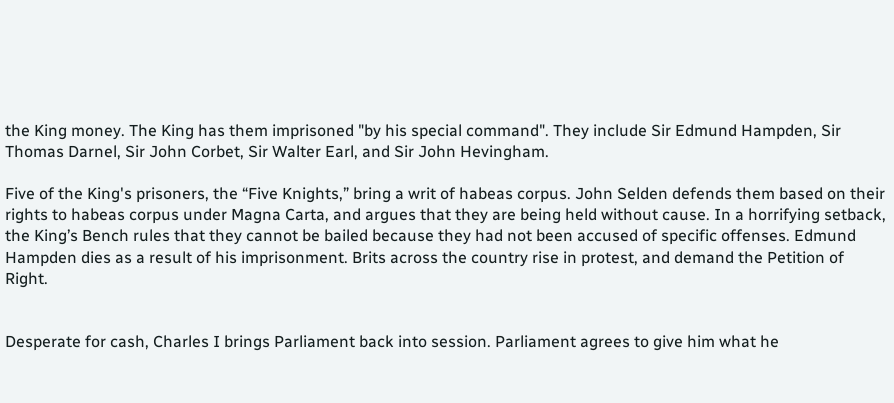the King money. The King has them imprisoned "by his special command". They include Sir Edmund Hampden, Sir Thomas Darnel, Sir John Corbet, Sir Walter Earl, and Sir John Hevingham.

Five of the King's prisoners, the “Five Knights,” bring a writ of habeas corpus. John Selden defends them based on their rights to habeas corpus under Magna Carta, and argues that they are being held without cause. In a horrifying setback, the King’s Bench rules that they cannot be bailed because they had not been accused of specific offenses. Edmund Hampden dies as a result of his imprisonment. Brits across the country rise in protest, and demand the Petition of Right.


Desperate for cash, Charles I brings Parliament back into session. Parliament agrees to give him what he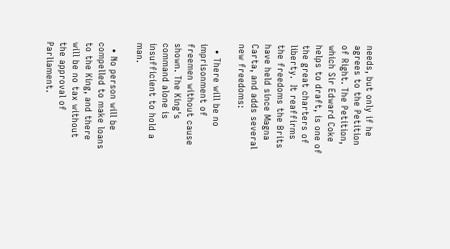needs, but only if he agrees to the Petition of Right. The Petition, which Sir Edward Coke helps to draft, is one of the great charters of liberty.  It reaffirms the freedoms the Brits have held since Magna Carta, and adds several new freedoms:

  • There will be no imprisonment of freemen without cause shown. The King's command alone is insufficient to hold a man.

  • No person will be compelled to make loans to the King, and there will be no tax without the approval of Parliament.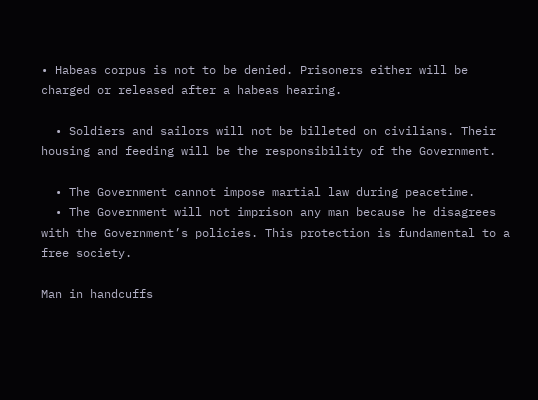• Habeas corpus is not to be denied. Prisoners either will be charged or released after a habeas hearing.

  • Soldiers and sailors will not be billeted on civilians. Their housing and feeding will be the responsibility of the Government.

  • The Government cannot impose martial law during peacetime.
  • The Government will not imprison any man because he disagrees with the Government’s policies. This protection is fundamental to a free society.

Man in handcuffs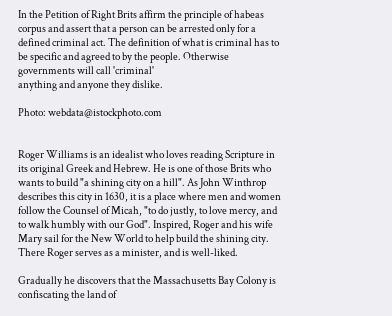In the Petition of Right Brits affirm the principle of habeas corpus and assert that a person can be arrested only for a defined criminal act. The definition of what is criminal has to be specific and agreed to by the people. Otherwise governments will call 'criminal'
anything and anyone they dislike.

Photo: webdata@istockphoto.com


Roger Williams is an idealist who loves reading Scripture in its original Greek and Hebrew. He is one of those Brits who wants to build "a shining city on a hill". As John Winthrop describes this city in 1630, it is a place where men and women follow the Counsel of Micah, "to do justly, to love mercy, and to walk humbly with our God". Inspired, Roger and his wife Mary sail for the New World to help build the shining city. There Roger serves as a minister, and is well-liked.

Gradually he discovers that the Massachusetts Bay Colony is confiscating the land of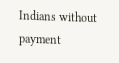Indians without payment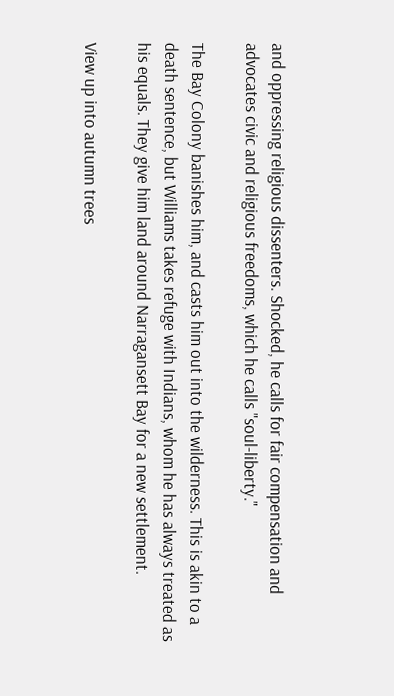and oppressing religious dissenters. Shocked, he calls for fair compensation and advocates civic and religious freedoms, which he calls "soul-liberty."

The Bay Colony banishes him, and casts him out into the wilderness. This is akin to a death sentence, but Williams takes refuge with Indians, whom he has always treated as his equals. They give him land around Narragansett Bay for a new settlement.

View up into autumn trees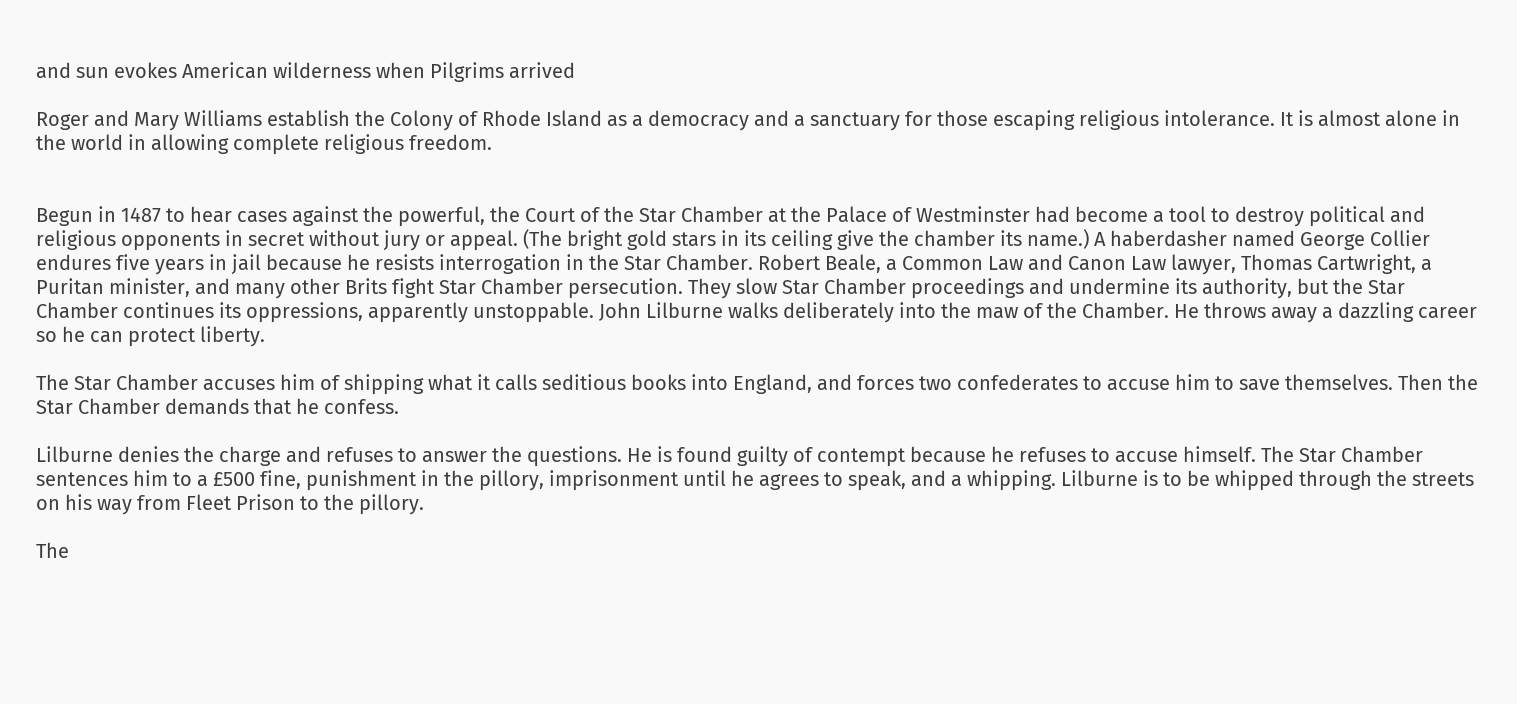and sun evokes American wilderness when Pilgrims arrived

Roger and Mary Williams establish the Colony of Rhode Island as a democracy and a sanctuary for those escaping religious intolerance. It is almost alone in the world in allowing complete religious freedom.


Begun in 1487 to hear cases against the powerful, the Court of the Star Chamber at the Palace of Westminster had become a tool to destroy political and religious opponents in secret without jury or appeal. (The bright gold stars in its ceiling give the chamber its name.) A haberdasher named George Collier endures five years in jail because he resists interrogation in the Star Chamber. Robert Beale, a Common Law and Canon Law lawyer, Thomas Cartwright, a Puritan minister, and many other Brits fight Star Chamber persecution. They slow Star Chamber proceedings and undermine its authority, but the Star Chamber continues its oppressions, apparently unstoppable. John Lilburne walks deliberately into the maw of the Chamber. He throws away a dazzling career so he can protect liberty.

The Star Chamber accuses him of shipping what it calls seditious books into England, and forces two confederates to accuse him to save themselves. Then the Star Chamber demands that he confess.

Lilburne denies the charge and refuses to answer the questions. He is found guilty of contempt because he refuses to accuse himself. The Star Chamber sentences him to a £500 fine, punishment in the pillory, imprisonment until he agrees to speak, and a whipping. Lilburne is to be whipped through the streets on his way from Fleet Prison to the pillory.

The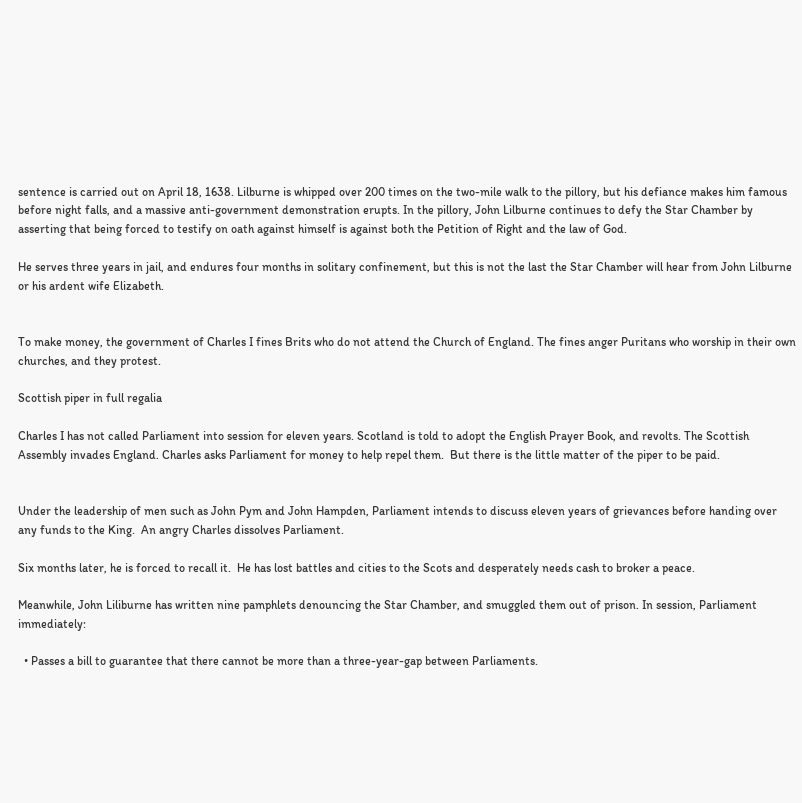sentence is carried out on April 18, 1638. Lilburne is whipped over 200 times on the two-mile walk to the pillory, but his defiance makes him famous before night falls, and a massive anti-government demonstration erupts. In the pillory, John Lilburne continues to defy the Star Chamber by asserting that being forced to testify on oath against himself is against both the Petition of Right and the law of God.

He serves three years in jail, and endures four months in solitary confinement, but this is not the last the Star Chamber will hear from John Lilburne or his ardent wife Elizabeth.


To make money, the government of Charles I fines Brits who do not attend the Church of England. The fines anger Puritans who worship in their own churches, and they protest.

Scottish piper in full regalia

Charles I has not called Parliament into session for eleven years. Scotland is told to adopt the English Prayer Book, and revolts. The Scottish Assembly invades England. Charles asks Parliament for money to help repel them.  But there is the little matter of the piper to be paid.


Under the leadership of men such as John Pym and John Hampden, Parliament intends to discuss eleven years of grievances before handing over any funds to the King.  An angry Charles dissolves Parliament.

Six months later, he is forced to recall it.  He has lost battles and cities to the Scots and desperately needs cash to broker a peace.

Meanwhile, John Liliburne has written nine pamphlets denouncing the Star Chamber, and smuggled them out of prison. In session, Parliament immediately:

  • Passes a bill to guarantee that there cannot be more than a three-year-gap between Parliaments.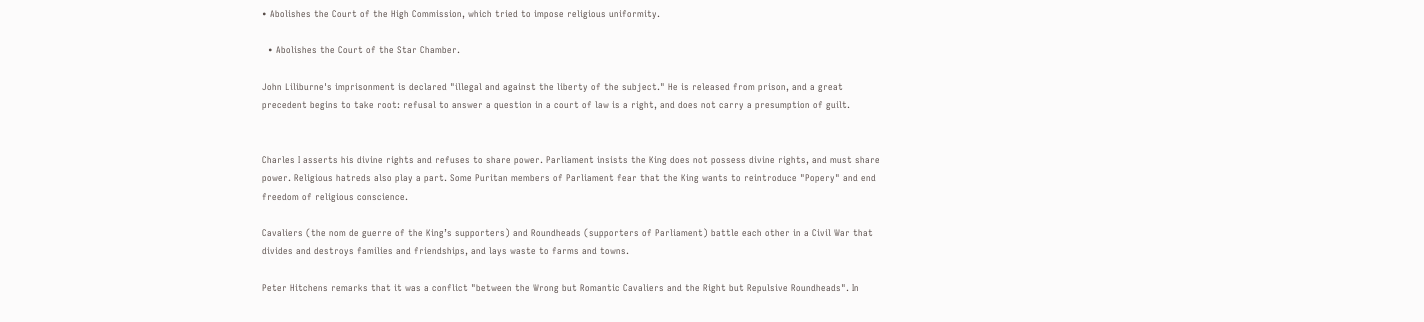• Abolishes the Court of the High Commission, which tried to impose religious uniformity.

  • Abolishes the Court of the Star Chamber.

John Liliburne's imprisonment is declared "illegal and against the liberty of the subject." He is released from prison, and a great precedent begins to take root: refusal to answer a question in a court of law is a right, and does not carry a presumption of guilt.


Charles I asserts his divine rights and refuses to share power. Parliament insists the King does not possess divine rights, and must share power. Religious hatreds also play a part. Some Puritan members of Parliament fear that the King wants to reintroduce "Popery" and end freedom of religious conscience.

Cavaliers (the nom de guerre of the King’s supporters) and Roundheads (supporters of Parliament) battle each other in a Civil War that divides and destroys families and friendships, and lays waste to farms and towns.

Peter Hitchens remarks that it was a conflict "between the Wrong but Romantic Cavaliers and the Right but Repulsive Roundheads". In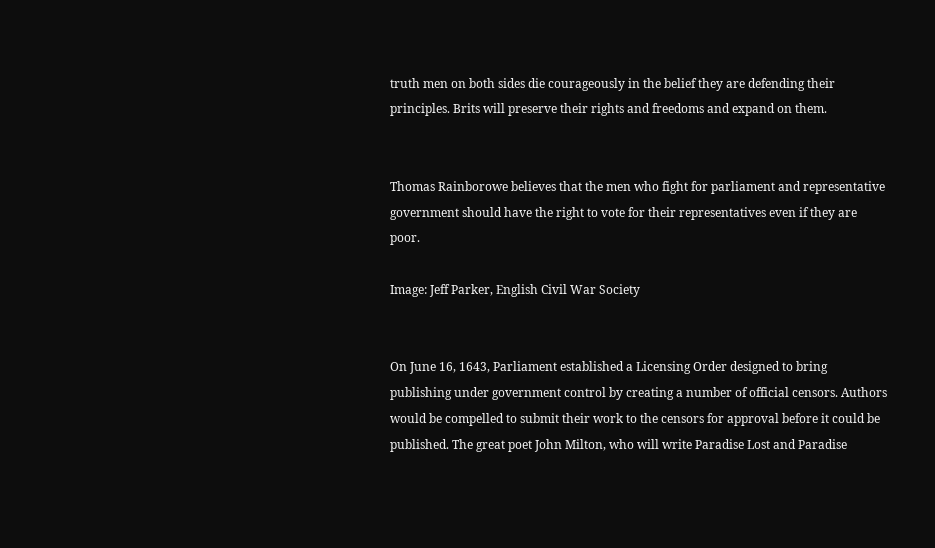truth men on both sides die courageously in the belief they are defending their principles. Brits will preserve their rights and freedoms and expand on them.


Thomas Rainborowe believes that the men who fight for parliament and representative government should have the right to vote for their representatives even if they are poor.

Image: Jeff Parker, English Civil War Society


On June 16, 1643, Parliament established a Licensing Order designed to bring publishing under government control by creating a number of official censors. Authors would be compelled to submit their work to the censors for approval before it could be published. The great poet John Milton, who will write Paradise Lost and Paradise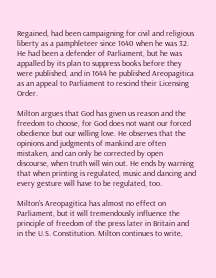Regained, had been campaigning for civil and religious liberty as a pamphleteer since 1640 when he was 32. He had been a defender of Parliament, but he was appalled by its plan to suppress books before they were published, and in 1644 he published Areopagitica as an appeal to Parliament to rescind their Licensing Order.

Milton argues that God has given us reason and the freedom to choose, for God does not want our forced obedience but our willing love. He observes that the opinions and judgments of mankind are often mistaken, and can only be corrected by open discourse, when truth will win out. He ends by warning that when printing is regulated, music and dancing and every gesture will have to be regulated, too.

Milton's Areopagitica has almost no effect on Parliament, but it will tremendously influence the principle of freedom of the press later in Britain and in the U.S. Constitution. Milton continues to write,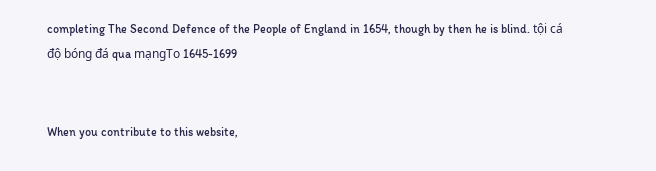completing The Second Defence of the People of England in 1654, though by then he is blind. tội cá độ bóng đá qua mạngTo 1645-1699


When you contribute to this website,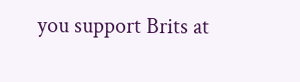you support Brits at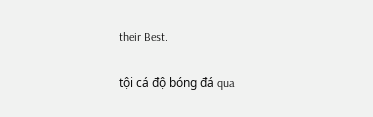their Best.

tội cá độ bóng đá qua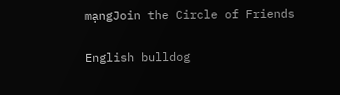mạngJoin the Circle of Friends

English bulldog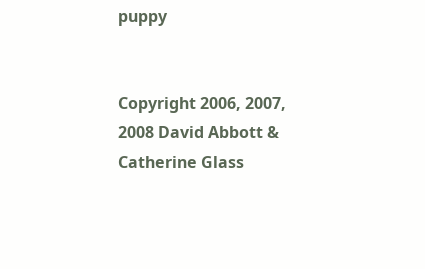puppy


Copyright 2006, 2007, 2008 David Abbott & Catherine Glass